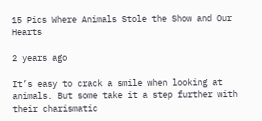15 Pics Where Animals Stole the Show and Our Hearts

2 years ago

It’s easy to crack a smile when looking at animals. But some take it a step further with their charismatic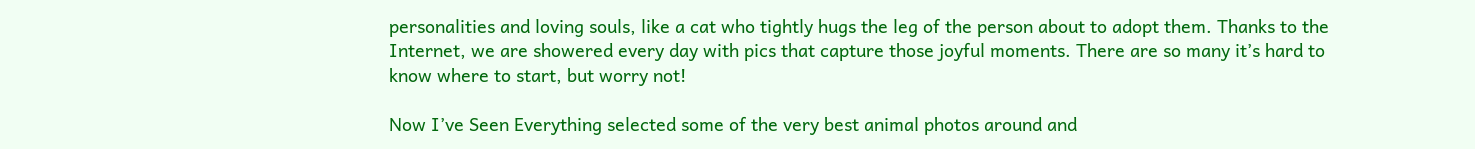personalities and loving souls, like a cat who tightly hugs the leg of the person about to adopt them. Thanks to the Internet, we are showered every day with pics that capture those joyful moments. There are so many it’s hard to know where to start, but worry not!

Now I’ve Seen Everything selected some of the very best animal photos around and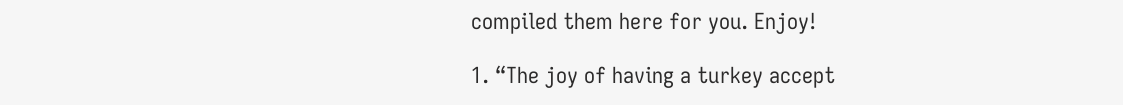compiled them here for you. Enjoy!

1. “The joy of having a turkey accept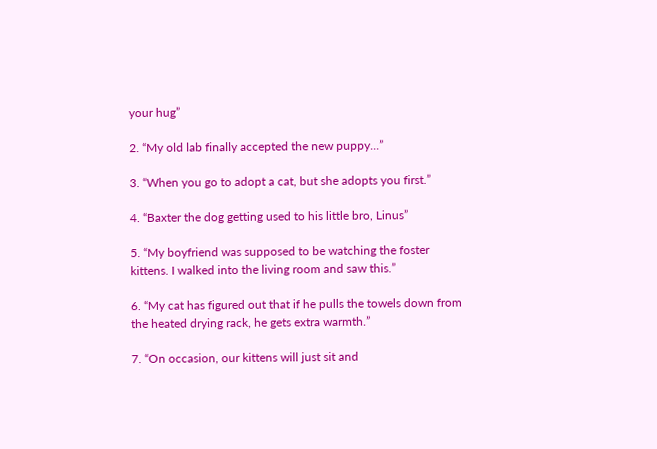your hug”

2. “My old lab finally accepted the new puppy...”

3. “When you go to adopt a cat, but she adopts you first.”

4. “Baxter the dog getting used to his little bro, Linus”

5. “My boyfriend was supposed to be watching the foster kittens. I walked into the living room and saw this.”

6. “My cat has figured out that if he pulls the towels down from the heated drying rack, he gets extra warmth.”

7. “On occasion, our kittens will just sit and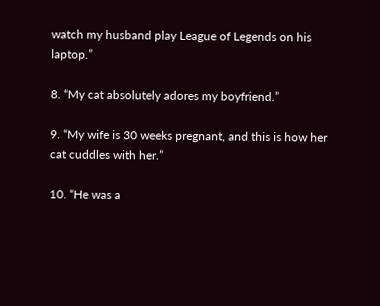watch my husband play League of Legends on his laptop.”

8. “My cat absolutely adores my boyfriend.”

9. “My wife is 30 weeks pregnant, and this is how her cat cuddles with her.”

10. “He was a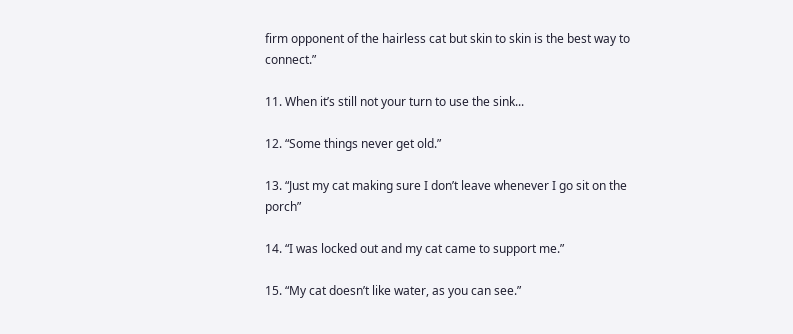firm opponent of the hairless cat but skin to skin is the best way to connect.”

11. When it’s still not your turn to use the sink...

12. “Some things never get old.”

13. “Just my cat making sure I don’t leave whenever I go sit on the porch”

14. “I was locked out and my cat came to support me.”

15. “My cat doesn’t like water, as you can see.”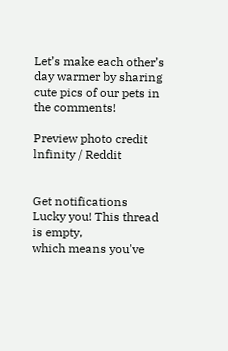Let’s make each other’s day warmer by sharing cute pics of our pets in the comments!

Preview photo credit lnfinity / Reddit


Get notifications
Lucky you! This thread is empty,
which means you've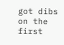got dibs on the first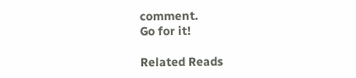comment.
Go for it!

Related Reads